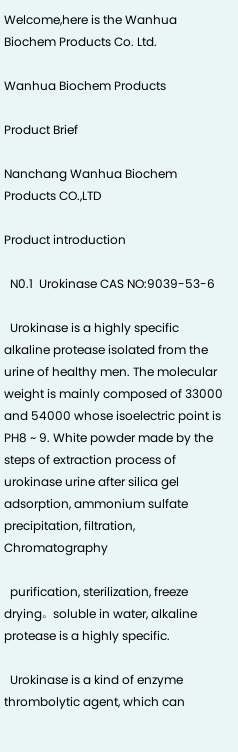Welcome,here is the Wanhua Biochem Products Co. Ltd.

Wanhua Biochem Products

Product Brief

Nanchang Wanhua Biochem Products CO.,LTD

Product introduction

  N0.1  Urokinase CAS NO:9039-53-6

  Urokinase is a highly specific alkaline protease isolated from the urine of healthy men. The molecular weight is mainly composed of 33000 and 54000 whose isoelectric point is PH8 ~ 9. White powder made by the steps of extraction process of urokinase urine after silica gel adsorption, ammonium sulfate precipitation, filtration, Chromatography

  purification, sterilization, freeze drying。soluble in water, alkaline protease is a highly specific.

  Urokinase is a kind of enzyme thrombolytic agent, which can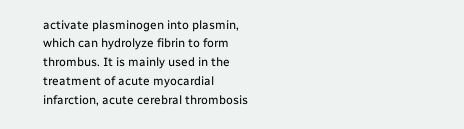activate plasminogen into plasmin, which can hydrolyze fibrin to form thrombus. It is mainly used in the treatment of acute myocardial infarction, acute cerebral thrombosis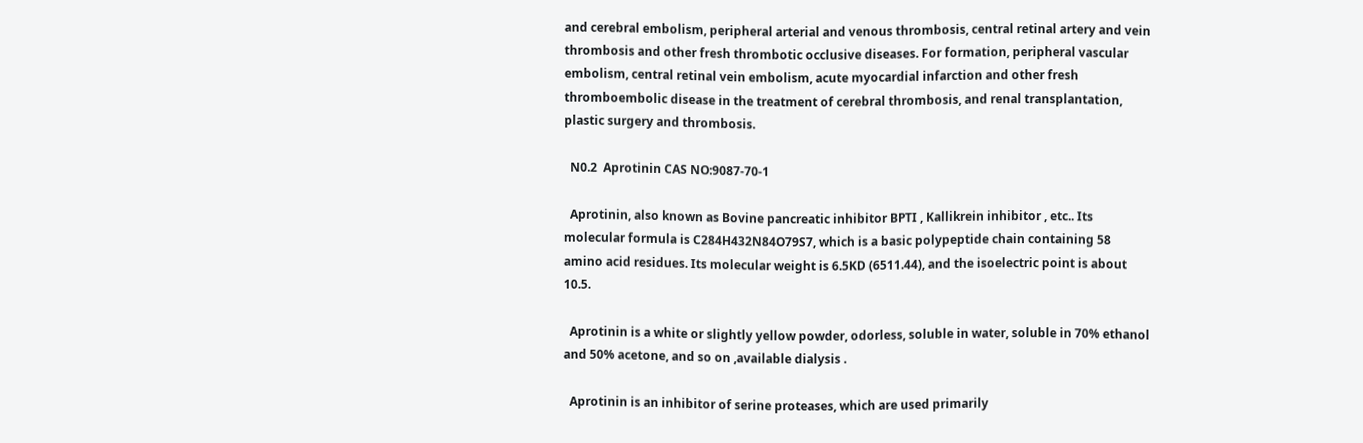and cerebral embolism, peripheral arterial and venous thrombosis, central retinal artery and vein thrombosis and other fresh thrombotic occlusive diseases. For formation, peripheral vascular embolism, central retinal vein embolism, acute myocardial infarction and other fresh thromboembolic disease in the treatment of cerebral thrombosis, and renal transplantation, plastic surgery and thrombosis.

  N0.2  Aprotinin CAS NO:9087-70-1

  Aprotinin, also known as Bovine pancreatic inhibitor BPTI , Kallikrein inhibitor , etc.. Its molecular formula is C284H432N84O79S7, which is a basic polypeptide chain containing 58 amino acid residues. Its molecular weight is 6.5KD (6511.44), and the isoelectric point is about 10.5.

  Aprotinin is a white or slightly yellow powder, odorless, soluble in water, soluble in 70% ethanol and 50% acetone, and so on ,available dialysis .

  Aprotinin is an inhibitor of serine proteases, which are used primarily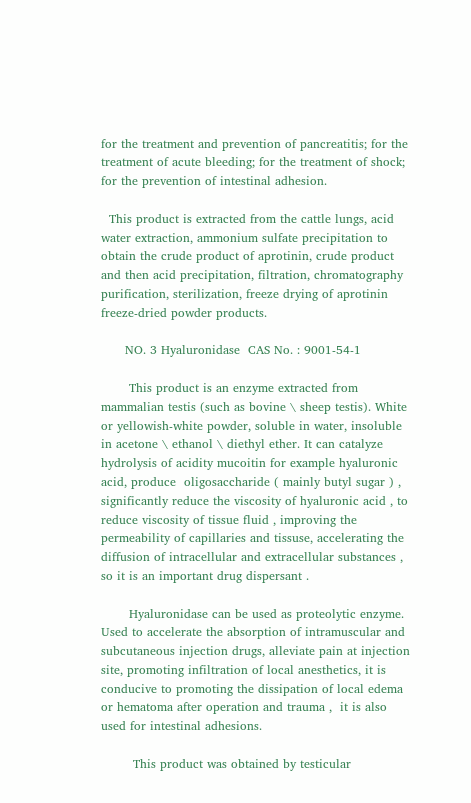for the treatment and prevention of pancreatitis; for the treatment of acute bleeding; for the treatment of shock; for the prevention of intestinal adhesion.

  This product is extracted from the cattle lungs, acid water extraction, ammonium sulfate precipitation to obtain the crude product of aprotinin, crude product and then acid precipitation, filtration, chromatography purification, sterilization, freeze drying of aprotinin freeze-dried powder products.

      NO. 3 Hyaluronidase  CAS No. : 9001-54-1

       This product is an enzyme extracted from mammalian testis (such as bovine \ sheep testis). White or yellowish-white powder, soluble in water, insoluble in acetone \ ethanol \ diethyl ether. It can catalyze hydrolysis of acidity mucoitin for example hyaluronic acid, produce  oligosaccharide ( mainly butyl sugar ) , significantly reduce the viscosity of hyaluronic acid , to reduce viscosity of tissue fluid , improving the permeability of capillaries and tissuse, accelerating the diffusion of intracellular and extracellular substances , so it is an important drug dispersant .

       Hyaluronidase can be used as proteolytic enzyme. Used to accelerate the absorption of intramuscular and subcutaneous injection drugs, alleviate pain at injection site, promoting infiltration of local anesthetics, it is conducive to promoting the dissipation of local edema or hematoma after operation and trauma ,  it is also used for intestinal adhesions.

        This product was obtained by testicular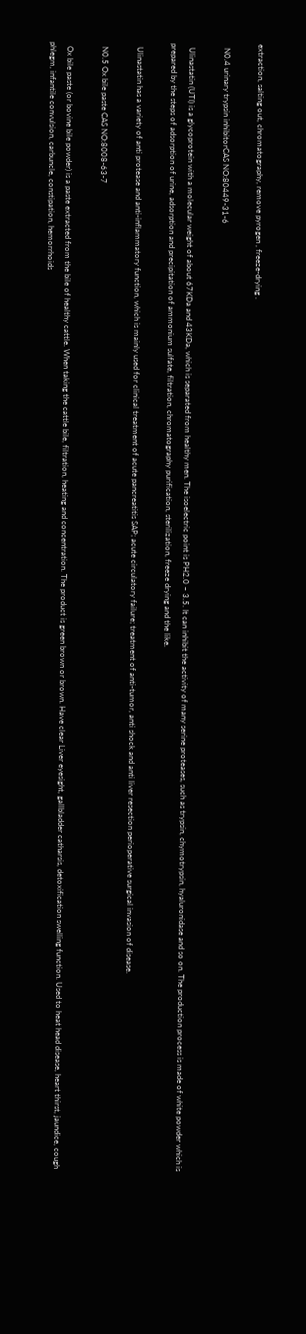extraction, salting out, chromatography, remove pyrogen , freeze-drying .

  N0.4 urinary trypsin inhibitorCAS NO:80449-31-6

  Ulinastatin (UTI) is a glycoprotein with a molecular weight of about 67KDa and 43KDa, which is separated from healthy men. The isoelectric point is PH2.0 ~ 3.5. It can inhibit the activity of many serine proteases, such as trypsin, chymotrypsin, hyaluronidase and so on. The production process is made of white powder which is prepared by the steps of adsorption of urine, adsorption and precipitation of ammonium sulfate, filtration, chromatography purification, sterilization, freeze drying and the like.

  Ulinastatin has a variety of anti protease and anti-inflammatory function, which is mainly used for clinical treatment of acute pancreatitis SAP; acute circulatory failure; treatment of anti-tumor, anti shock and anti liver resection perioperative surgical invasion of disease.

  N0.5 Ox bile paste CAS NO:8008-63-7

  Ox bile paste (or bovine bile powder) is a paste extracted from the bile of healthy cattle. When taking the cattle bile, filtration, heating and concentration. The product is green brown or brown. Have clear Liver eyesight, gallbladder catharsis, detoxification swelling function. Used to heat head disease, heart thirst, jaundice, cough phlegm, infantile convulsion, carbuncle, constipation, hemorrhoids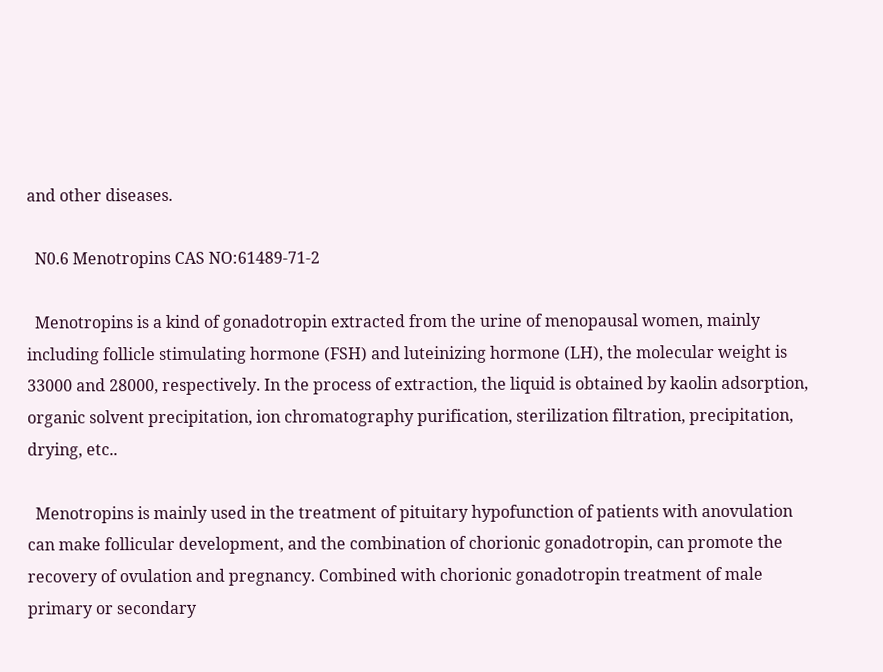and other diseases.

  N0.6 Menotropins CAS NO:61489-71-2

  Menotropins is a kind of gonadotropin extracted from the urine of menopausal women, mainly including follicle stimulating hormone (FSH) and luteinizing hormone (LH), the molecular weight is 33000 and 28000, respectively. In the process of extraction, the liquid is obtained by kaolin adsorption, organic solvent precipitation, ion chromatography purification, sterilization filtration, precipitation, drying, etc..

  Menotropins is mainly used in the treatment of pituitary hypofunction of patients with anovulation can make follicular development, and the combination of chorionic gonadotropin, can promote the recovery of ovulation and pregnancy. Combined with chorionic gonadotropin treatment of male primary or secondary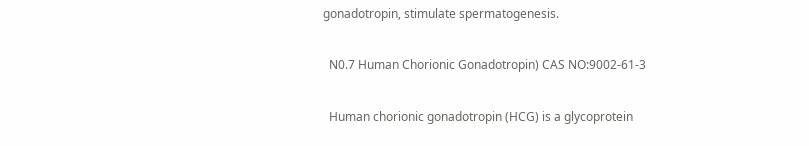gonadotropin, stimulate spermatogenesis.

  N0.7 Human Chorionic Gonadotropin) CAS NO:9002-61-3

  Human chorionic gonadotropin (HCG) is a glycoprotein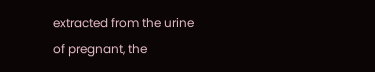extracted from the urine of pregnant, the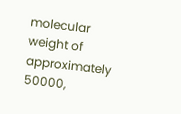molecular weight of approximately 50000,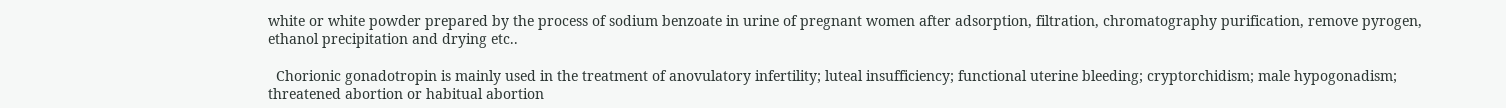white or white powder prepared by the process of sodium benzoate in urine of pregnant women after adsorption, filtration, chromatography purification, remove pyrogen, ethanol precipitation and drying etc..

  Chorionic gonadotropin is mainly used in the treatment of anovulatory infertility; luteal insufficiency; functional uterine bleeding; cryptorchidism; male hypogonadism; threatened abortion or habitual abortion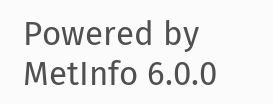Powered by MetInfo 6.0.0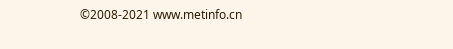©2008-2021 www.metinfo.cn